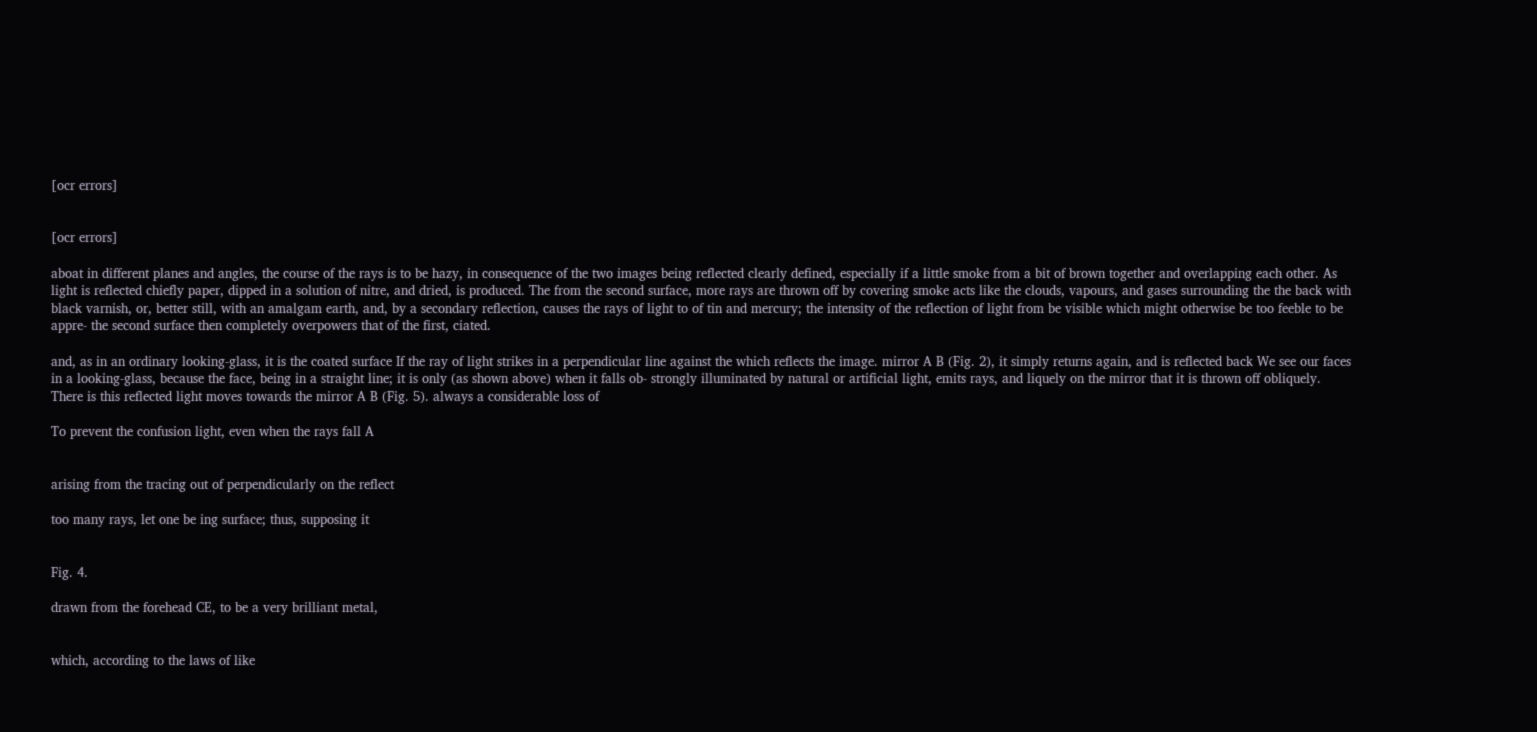[ocr errors]


[ocr errors]

aboat in different planes and angles, the course of the rays is to be hazy, in consequence of the two images being reflected clearly defined, especially if a little smoke from a bit of brown together and overlapping each other. As light is reflected chiefly paper, dipped in a solution of nitre, and dried, is produced. The from the second surface, more rays are thrown off by covering smoke acts like the clouds, vapours, and gases surrounding the the back with black varnish, or, better still, with an amalgam earth, and, by a secondary reflection, causes the rays of light to of tin and mercury; the intensity of the reflection of light from be visible which might otherwise be too feeble to be appre- the second surface then completely overpowers that of the first, ciated.

and, as in an ordinary looking-glass, it is the coated surface If the ray of light strikes in a perpendicular line against the which reflects the image. mirror A B (Fig. 2), it simply returns again, and is reflected back We see our faces in a looking-glass, because the face, being in a straight line; it is only (as shown above) when it falls ob- strongly illuminated by natural or artificial light, emits rays, and liquely on the mirror that it is thrown off obliquely. There is this reflected light moves towards the mirror A B (Fig. 5). always a considerable loss of

To prevent the confusion light, even when the rays fall A


arising from the tracing out of perpendicularly on the reflect

too many rays, let one be ing surface; thus, supposing it


Fig. 4.

drawn from the forehead CE, to be a very brilliant metal,


which, according to the laws of like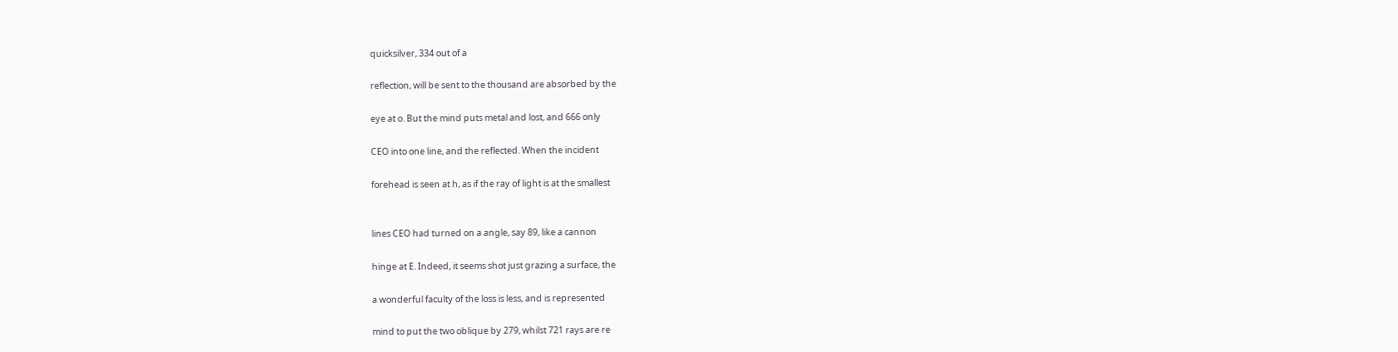quicksilver, 334 out of a

reflection, will be sent to the thousand are absorbed by the

eye at o. But the mind puts metal and lost, and 666 only

CEO into one line, and the reflected. When the incident

forehead is seen at h, as if the ray of light is at the smallest


lines CEO had turned on a angle, say 89, like a cannon

hinge at E. Indeed, it seems shot just grazing a surface, the

a wonderful faculty of the loss is less, and is represented

mind to put the two oblique by 279, whilst 721 rays are re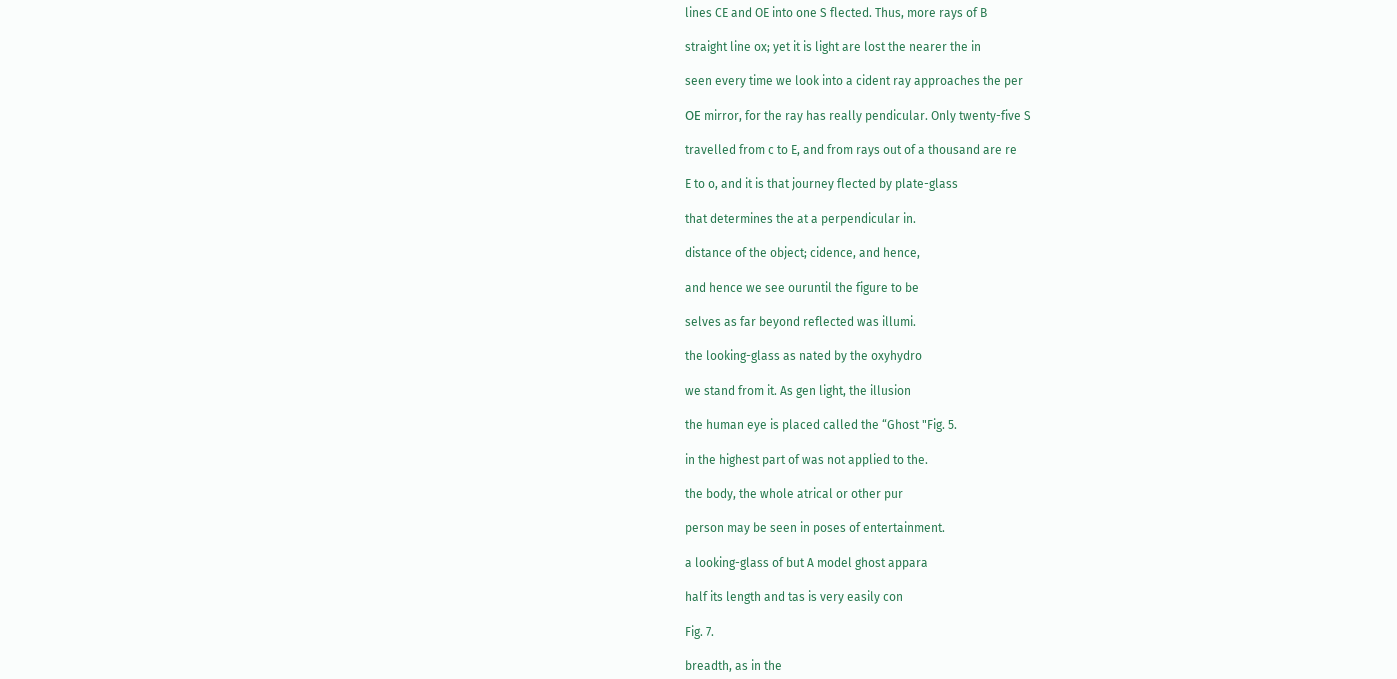lines CE and OE into one S flected. Thus, more rays of B

straight line ox; yet it is light are lost the nearer the in

seen every time we look into a cident ray approaches the per

ОЕ mirror, for the ray has really pendicular. Only twenty-five S

travelled from c to E, and from rays out of a thousand are re

E to o, and it is that journey flected by plate-glass

that determines the at a perpendicular in.

distance of the object; cidence, and hence,

and hence we see ouruntil the figure to be

selves as far beyond reflected was illumi.

the looking-glass as nated by the oxyhydro

we stand from it. As gen light, the illusion

the human eye is placed called the “Ghost "Fig. 5.

in the highest part of was not applied to the.

the body, the whole atrical or other pur

person may be seen in poses of entertainment.

a looking-glass of but A model ghost appara

half its length and tas is very easily con

Fig. 7.

breadth, as in the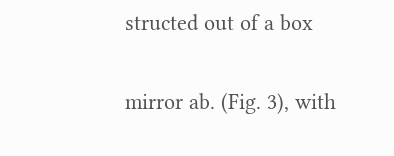structed out of a box

mirror ab. (Fig. 3), with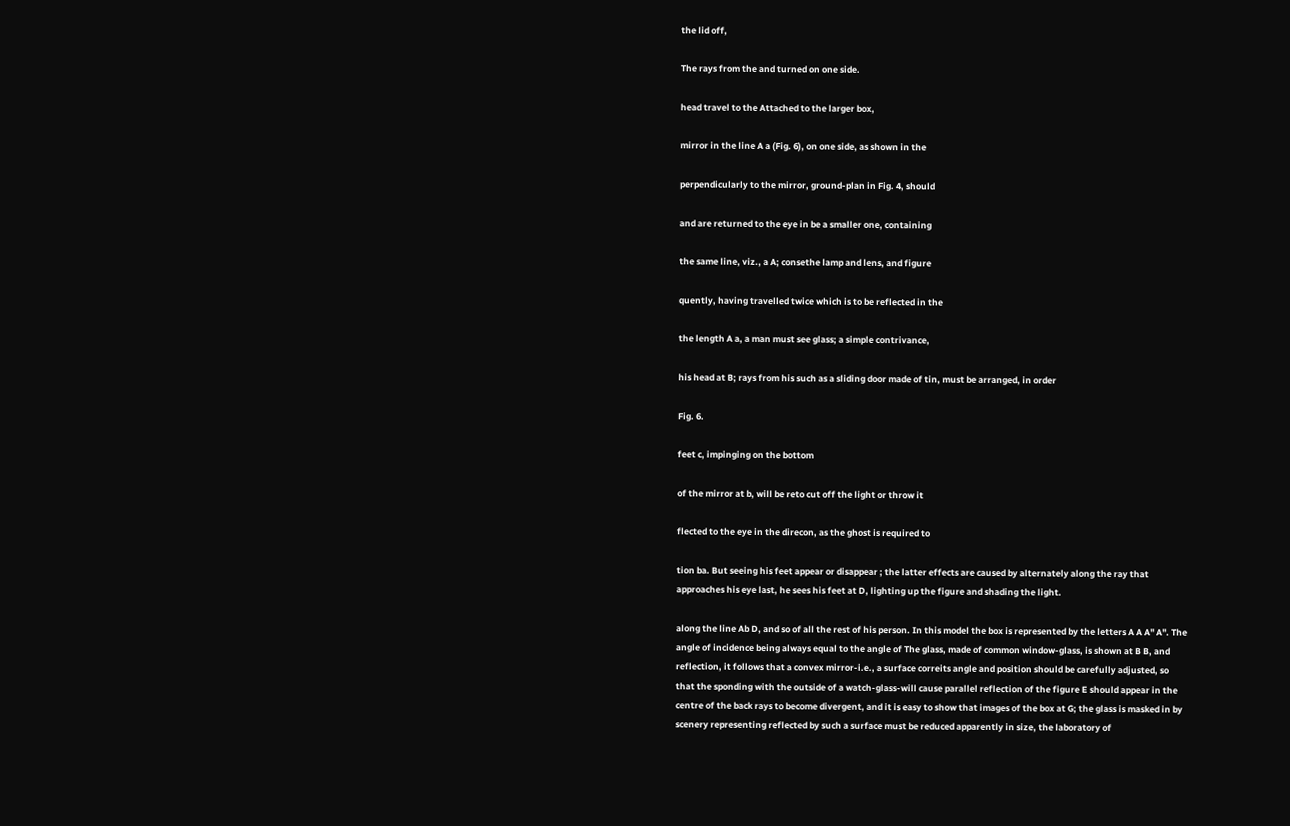the lid off,

The rays from the and turned on one side.

head travel to the Attached to the larger box,

mirror in the line A a (Fig. 6), on one side, as shown in the

perpendicularly to the mirror, ground-plan in Fig. 4, should

and are returned to the eye in be a smaller one, containing

the same line, viz., a A; consethe lamp and lens, and figure

quently, having travelled twice which is to be reflected in the

the length A a, a man must see glass; a simple contrivance,

his head at B; rays from his such as a sliding door made of tin, must be arranged, in order

Fig. 6.

feet c, impinging on the bottom

of the mirror at b, will be reto cut off the light or throw it

flected to the eye in the direcon, as the ghost is required to

tion ba. But seeing his feet appear or disappear ; the latter effects are caused by alternately along the ray that approaches his eye last, he sees his feet at D, lighting up the figure and shading the light.

along the line Ab D, and so of all the rest of his person. In this model the box is represented by the letters A A A" A". The angle of incidence being always equal to the angle of The glass, made of common window-glass, is shown at B B, and reflection, it follows that a convex mirror-i.e., a surface correits angle and position should be carefully adjusted, so that the sponding with the outside of a watch-glass-will cause parallel reflection of the figure E should appear in the centre of the back rays to become divergent, and it is easy to show that images of the box at G; the glass is masked in by scenery representing reflected by such a surface must be reduced apparently in size, the laboratory of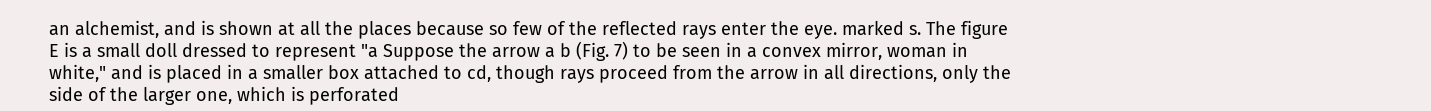an alchemist, and is shown at all the places because so few of the reflected rays enter the eye. marked s. The figure E is a small doll dressed to represent "a Suppose the arrow a b (Fig. 7) to be seen in a convex mirror, woman in white," and is placed in a smaller box attached to cd, though rays proceed from the arrow in all directions, only the side of the larger one, which is perforated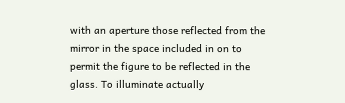with an aperture those reflected from the mirror in the space included in on to permit the figure to be reflected in the glass. To illuminate actually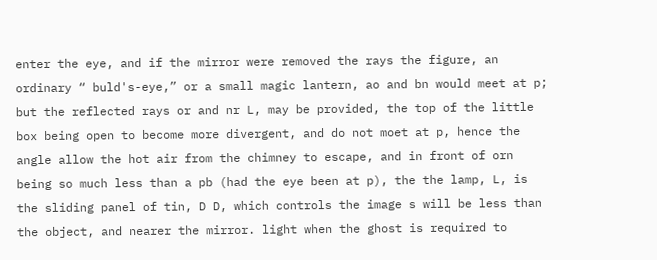enter the eye, and if the mirror were removed the rays the figure, an ordinary “ buld's-eye,” or a small magic lantern, ao and bn would meet at p; but the reflected rays or and nr L, may be provided, the top of the little box being open to become more divergent, and do not moet at p, hence the angle allow the hot air from the chimney to escape, and in front of orn being so much less than a pb (had the eye been at p), the the lamp, L, is the sliding panel of tin, D D, which controls the image s will be less than the object, and nearer the mirror. light when the ghost is required to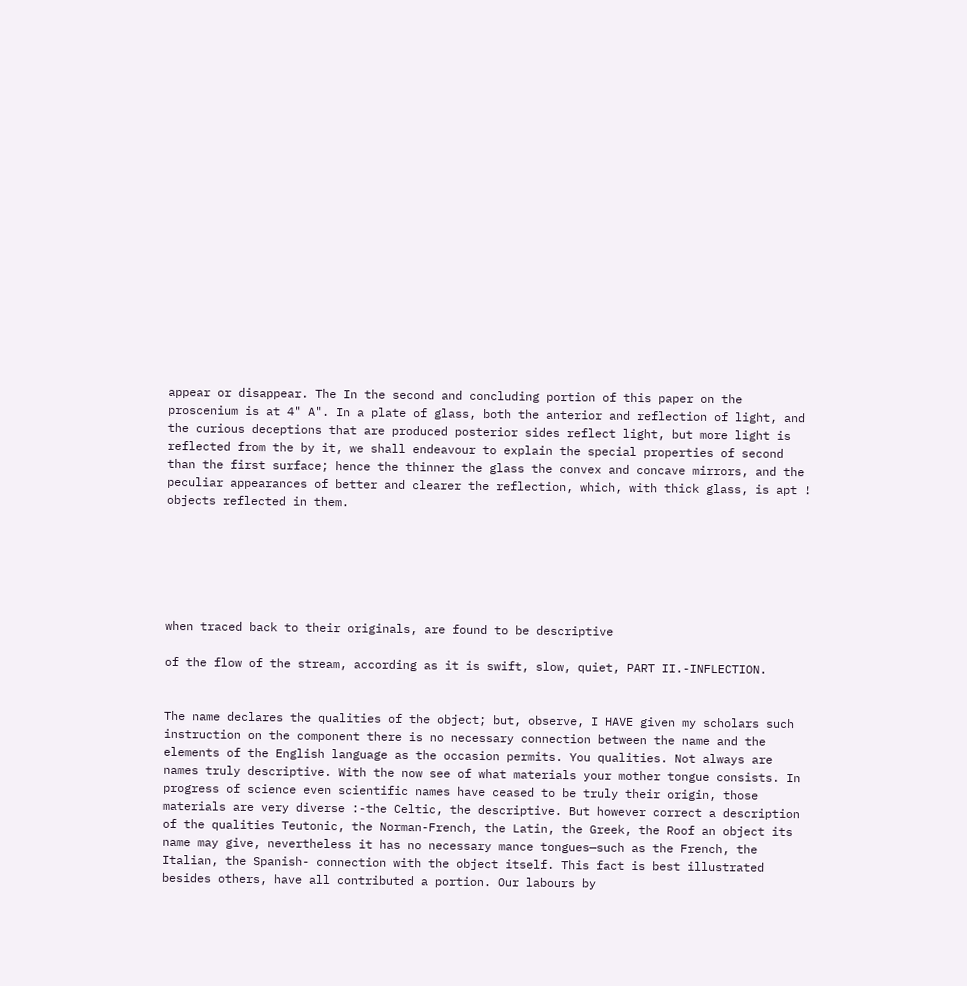appear or disappear. The In the second and concluding portion of this paper on the proscenium is at 4" A". In a plate of glass, both the anterior and reflection of light, and the curious deceptions that are produced posterior sides reflect light, but more light is reflected from the by it, we shall endeavour to explain the special properties of second than the first surface; hence the thinner the glass the convex and concave mirrors, and the peculiar appearances of better and clearer the reflection, which, with thick glass, is apt ! objects reflected in them.






when traced back to their originals, are found to be descriptive

of the flow of the stream, according as it is swift, slow, quiet, PART II.-INFLECTION.


The name declares the qualities of the object; but, observe, I HAVE given my scholars such instruction on the component there is no necessary connection between the name and the elements of the English language as the occasion permits. You qualities. Not always are names truly descriptive. With the now see of what materials your mother tongue consists. In progress of science even scientific names have ceased to be truly their origin, those materials are very diverse :-the Celtic, the descriptive. But however correct a description of the qualities Teutonic, the Norman-French, the Latin, the Greek, the Roof an object its name may give, nevertheless it has no necessary mance tongues—such as the French, the Italian, the Spanish- connection with the object itself. This fact is best illustrated besides others, have all contributed a portion. Our labours by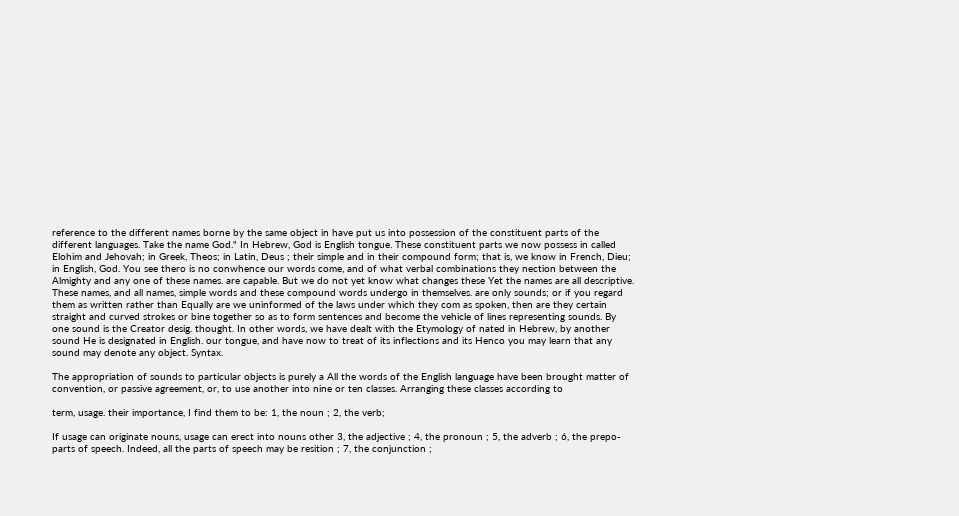reference to the different names borne by the same object in have put us into possession of the constituent parts of the different languages. Take the name God." In Hebrew, God is English tongue. These constituent parts we now possess in called Elohim and Jehovah; in Greek, Theos; in Latin, Deus ; their simple and in their compound form; that is, we know in French, Dieu; in English, God. You see thero is no conwhence our words come, and of what verbal combinations they nection between the Almighty and any one of these names. are capable. But we do not yet know what changes these Yet the names are all descriptive. These names, and all names, simple words and these compound words undergo in themselves. are only sounds; or if you regard them as written rather than Equally are we uninformed of the laws under which they com as spoken, then are they certain straight and curved strokes or bine together so as to form sentences and become the vehicle of lines representing sounds. By one sound is the Creator desig. thought. In other words, we have dealt with the Etymology of nated in Hebrew, by another sound He is designated in English. our tongue, and have now to treat of its inflections and its Henco you may learn that any sound may denote any object. Syntax.

The appropriation of sounds to particular objects is purely a All the words of the English language have been brought matter of convention, or passive agreement, or, to use another into nine or ten classes. Arranging these classes according to

term, usage. their importance, I find them to be: 1, the noun ; 2, the verb;

If usage can originate nouns, usage can erect into nouns other 3, the adjective ; 4, the pronoun ; 5, the adverb ; 6, the prepo- parts of speech. Indeed, all the parts of speech may be resition ; 7, the conjunction ;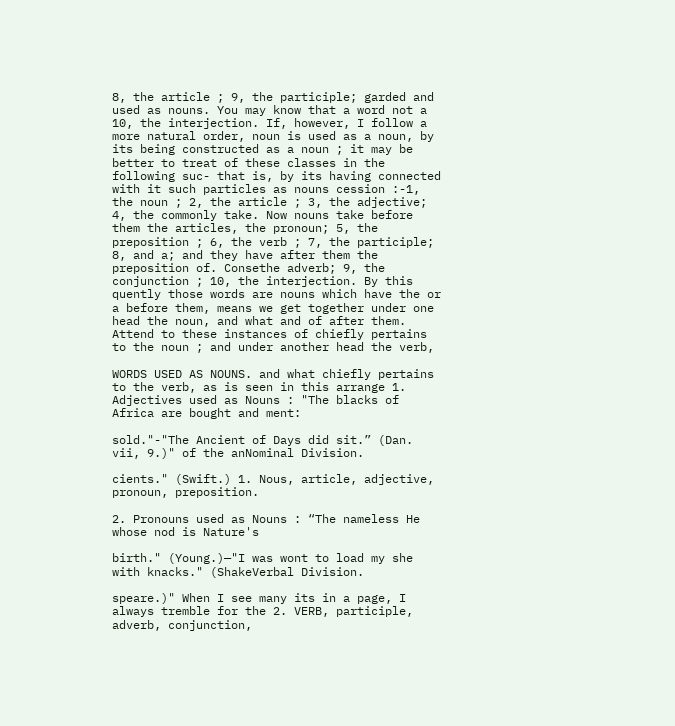8, the article ; 9, the participle; garded and used as nouns. You may know that a word not a 10, the interjection. If, however, I follow a more natural order, noun is used as a noun, by its being constructed as a noun ; it may be better to treat of these classes in the following suc- that is, by its having connected with it such particles as nouns cession :-1, the noun ; 2, the article ; 3, the adjective; 4, the commonly take. Now nouns take before them the articles, the pronoun; 5, the preposition ; 6, the verb ; 7, the participle; 8, and a; and they have after them the preposition of. Consethe adverb; 9, the conjunction ; 10, the interjection. By this quently those words are nouns which have the or a before them, means we get together under one head the noun, and what and of after them. Attend to these instances of chiefly pertains to the noun ; and under another head the verb,

WORDS USED AS NOUNS. and what chiefly pertains to the verb, as is seen in this arrange 1. Adjectives used as Nouns : "The blacks of Africa are bought and ment:

sold."-"The Ancient of Days did sit.” (Dan. vii, 9.)" of the anNominal Division.

cients." (Swift.) 1. Nous, article, adjective, pronoun, preposition.

2. Pronouns used as Nouns : “The nameless He whose nod is Nature's

birth." (Young.)—"I was wont to load my she with knacks." (ShakeVerbal Division.

speare.)" When I see many its in a page, I always tremble for the 2. VERB, participle, adverb, conjunction,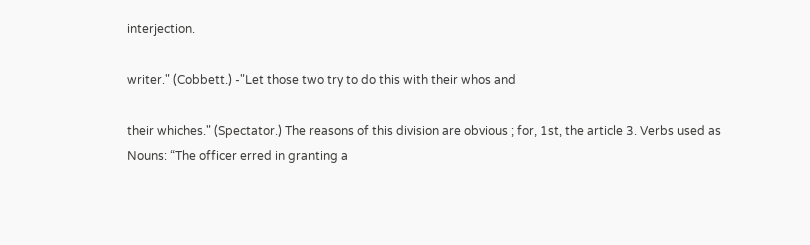interjection.

writer." (Cobbett.) -"Let those two try to do this with their whos and

their whiches." (Spectator.) The reasons of this division are obvious ; for, 1st, the article 3. Verbs used as Nouns: “The officer erred in granting a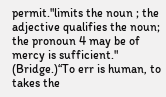permit."limits the noun ; the adjective qualifies the noun; the pronoun 4 may be of mercy is sufficient." (Bridge.)“To err is human, to takes the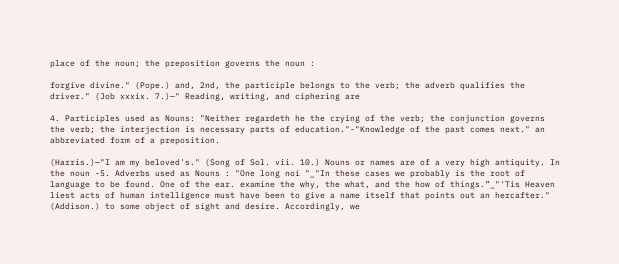place of the noun; the preposition governs the noun :

forgive divine." (Pope.) and, 2nd, the participle belongs to the verb; the adverb qualifies the driver." (Job xxxix. 7.)—" Reading, writing, and ciphering are

4. Participles used as Nouns: "Neither regardeth he the crying of the verb; the conjunction governs the verb; the interjection is necessary parts of education."-"Knowledge of the past comes next." an abbreviated form of a preposition.

(Harris.)—"I am my beloved's." (Song of Sol. vii. 10.) Nouns or names are of a very high antiquity. In the noun -5. Adverbs used as Nouns : "One long noi "_"In these cases we probably is the root of language to be found. One of the ear. examine the why, the what, and the how of things.”_"'Tis Heaven liest acts of human intelligence must have been to give a name itself that points out an hercafter." (Addison.) to some object of sight and desire. Accordingly, we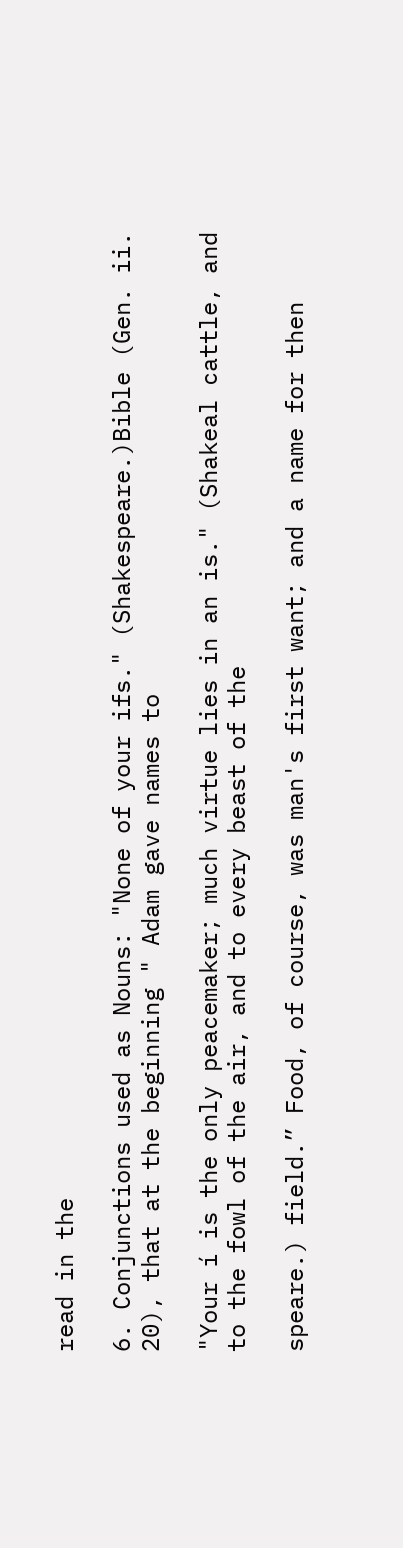read in the

6. Conjunctions used as Nouns: "None of your ifs." (Shakespeare.)Bible (Gen. ii. 20), that at the beginning " Adam gave names to

"Your í is the only peacemaker; much virtue lies in an is." (Shakeal cattle, and to the fowl of the air, and to every beast of the

speare.) field.” Food, of course, was man's first want; and a name for then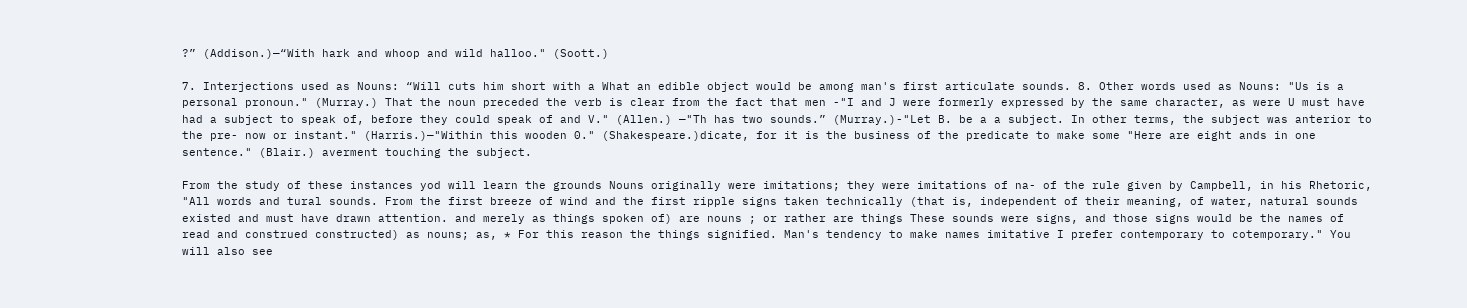?” (Addison.)—“With hark and whoop and wild halloo." (Soott.)

7. Interjections used as Nouns: “Will cuts him short with a What an edible object would be among man's first articulate sounds. 8. Other words used as Nouns: "Us is a personal pronoun." (Murray.) That the noun preceded the verb is clear from the fact that men -"I and J were formerly expressed by the same character, as were U must have had a subject to speak of, before they could speak of and V." (Allen.) —"Th has two sounds.” (Murray.)-"Let B. be a a subject. In other terms, the subject was anterior to the pre- now or instant." (Harris.)—"Within this wooden 0." (Shakespeare.)dicate, for it is the business of the predicate to make some "Here are eight ands in one sentence." (Blair.) averment touching the subject.

From the study of these instances yod will learn the grounds Nouns originally were imitations; they were imitations of na- of the rule given by Campbell, in his Rhetoric, "All words and tural sounds. From the first breeze of wind and the first ripple signs taken technically (that is, independent of their meaning, of water, natural sounds existed and must have drawn attention. and merely as things spoken of) are nouns ; or rather are things These sounds were signs, and those signs would be the names of read and construed constructed) as nouns; as, * For this reason the things signified. Man's tendency to make names imitative I prefer contemporary to cotemporary." You will also see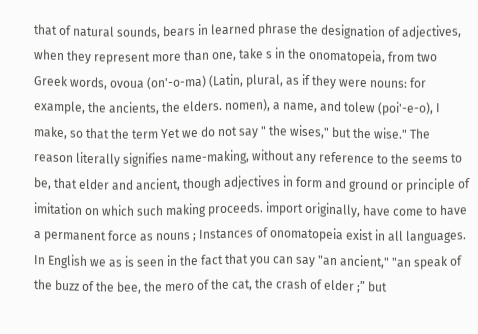that of natural sounds, bears in learned phrase the designation of adjectives, when they represent more than one, take s in the onomatopeia, from two Greek words, ovoua (on'-o-ma) (Latin, plural, as if they were nouns: for example, the ancients, the elders. nomen), a name, and tolew (poi'-e-o), I make, so that the term Yet we do not say " the wises," but the wise." The reason literally signifies name-making, without any reference to the seems to be, that elder and ancient, though adjectives in form and ground or principle of imitation on which such making proceeds. import originally, have come to have a permanent force as nouns ; Instances of onomatopeia exist in all languages. In English we as is seen in the fact that you can say "an ancient," "an speak of the buzz of the bee, the mero of the cat, the crash of elder ;” but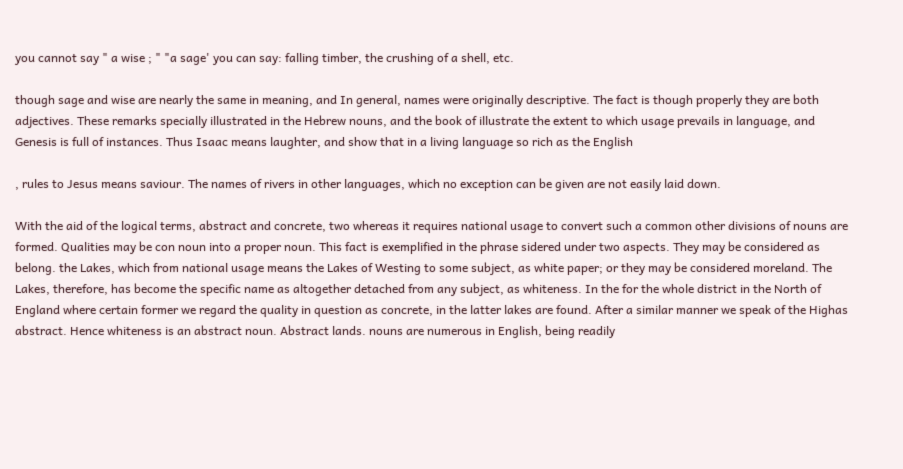you cannot say " a wise ; " "a sage' you can say: falling timber, the crushing of a shell, etc.

though sage and wise are nearly the same in meaning, and In general, names were originally descriptive. The fact is though properly they are both adjectives. These remarks specially illustrated in the Hebrew nouns, and the book of illustrate the extent to which usage prevails in language, and Genesis is full of instances. Thus Isaac means laughter, and show that in a living language so rich as the English

, rules to Jesus means saviour. The names of rivers in other languages, which no exception can be given are not easily laid down.

With the aid of the logical terms, abstract and concrete, two whereas it requires national usage to convert such a common other divisions of nouns are formed. Qualities may be con noun into a proper noun. This fact is exemplified in the phrase sidered under two aspects. They may be considered as belong. the Lakes, which from national usage means the Lakes of Westing to some subject, as white paper; or they may be considered moreland. The Lakes, therefore, has become the specific name as altogether detached from any subject, as whiteness. In the for the whole district in the North of England where certain former we regard the quality in question as concrete, in the latter lakes are found. After a similar manner we speak of the Highas abstract. Hence whiteness is an abstract noun. Abstract lands. nouns are numerous in English, being readily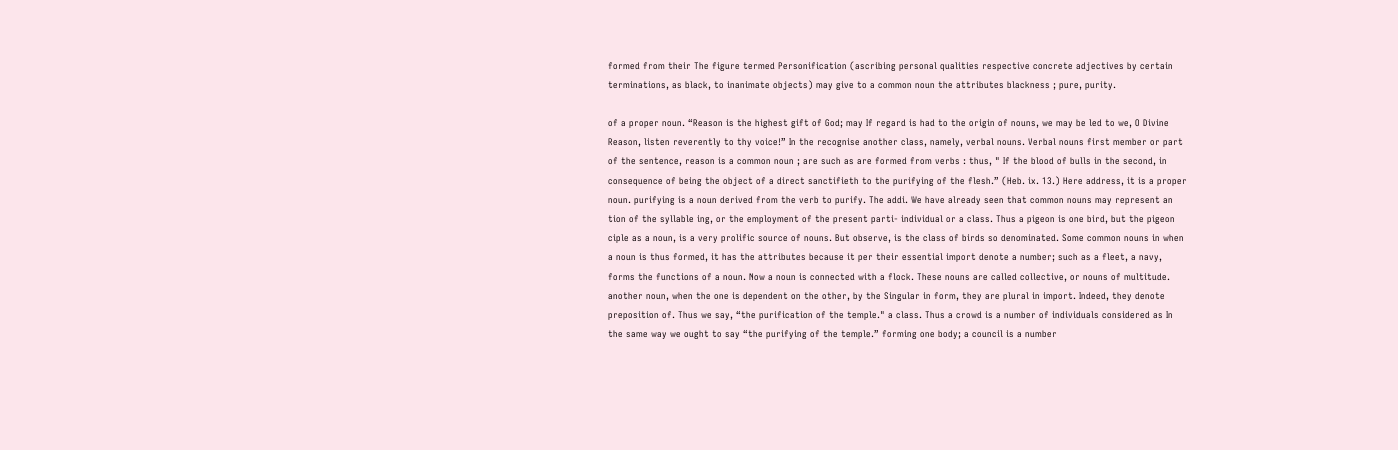formed from their The figure termed Personification (ascribing personal qualities respective concrete adjectives by certain terminations, as black, to inanimate objects) may give to a common noun the attributes blackness ; pure, purity.

of a proper noun. “Reason is the highest gift of God; may If regard is had to the origin of nouns, we may be led to we, O Divine Reason, listen reverently to thy voice!” In the recognise another class, namely, verbal nouns. Verbal nouns first member or part of the sentence, reason is a common noun ; are such as are formed from verbs : thus, " If the blood of bulls in the second, in consequence of being the object of a direct sanctifieth to the purifying of the flesh.” (Heb. ix. 13.) Here address, it is a proper noun. purifying is a noun derived from the verb to purify. The addi. We have already seen that common nouns may represent an tion of the syllable ing, or the employment of the present parti- individual or a class. Thus a pigeon is one bird, but the pigeon ciple as a noun, is a very prolific source of nouns. But observe, is the class of birds so denominated. Some common nouns in when a noun is thus formed, it has the attributes because it per their essential import denote a number; such as a fleet, a navy, forms the functions of a noun. Now a noun is connected with a flock. These nouns are called collective, or nouns of multitude. another noun, when the one is dependent on the other, by the Singular in form, they are plural in import. Indeed, they denote preposition of. Thus we say, “the purification of the temple." a class. Thus a crowd is a number of individuals considered as In the same way we ought to say “the purifying of the temple.” forming one body; a council is a number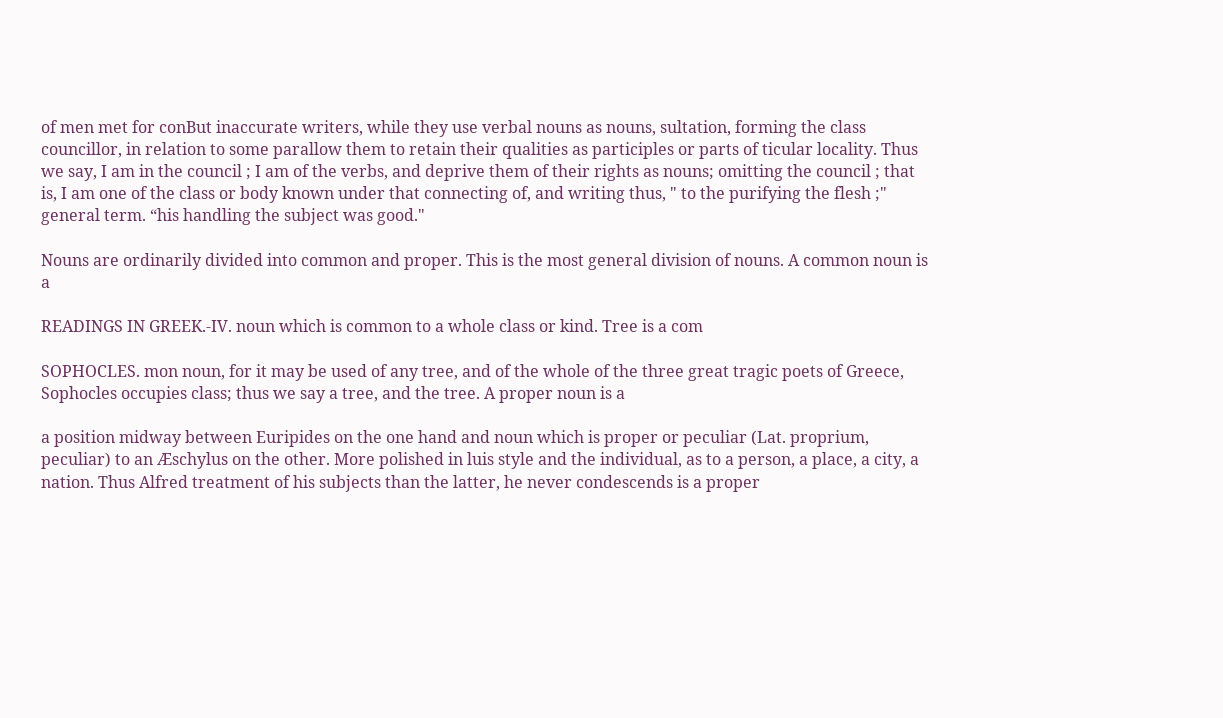of men met for conBut inaccurate writers, while they use verbal nouns as nouns, sultation, forming the class councillor, in relation to some parallow them to retain their qualities as participles or parts of ticular locality. Thus we say, I am in the council ; I am of the verbs, and deprive them of their rights as nouns; omitting the council ; that is, I am one of the class or body known under that connecting of, and writing thus, " to the purifying the flesh ;" general term. “his handling the subject was good."

Nouns are ordinarily divided into common and proper. This is the most general division of nouns. A common noun is a

READINGS IN GREEK.-IV. noun which is common to a whole class or kind. Tree is a com

SOPHOCLES. mon noun, for it may be used of any tree, and of the whole of the three great tragic poets of Greece, Sophocles occupies class; thus we say a tree, and the tree. A proper noun is a

a position midway between Euripides on the one hand and noun which is proper or peculiar (Lat. proprium, peculiar) to an Æschylus on the other. More polished in luis style and the individual, as to a person, a place, a city, a nation. Thus Alfred treatment of his subjects than the latter, he never condescends is a proper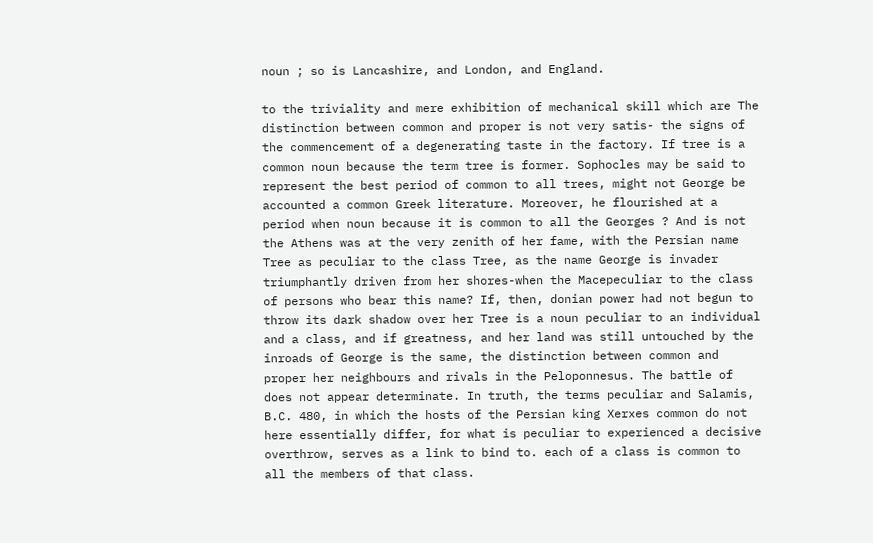noun ; so is Lancashire, and London, and England.

to the triviality and mere exhibition of mechanical skill which are The distinction between common and proper is not very satis- the signs of the commencement of a degenerating taste in the factory. If tree is a common noun because the term tree is former. Sophocles may be said to represent the best period of common to all trees, might not George be accounted a common Greek literature. Moreover, he flourished at a period when noun because it is common to all the Georges ? And is not the Athens was at the very zenith of her fame, with the Persian name Tree as peculiar to the class Tree, as the name George is invader triumphantly driven from her shores-when the Macepeculiar to the class of persons who bear this name? If, then, donian power had not begun to throw its dark shadow over her Tree is a noun peculiar to an individual and a class, and if greatness, and her land was still untouched by the inroads of George is the same, the distinction between common and proper her neighbours and rivals in the Peloponnesus. The battle of does not appear determinate. In truth, the terms peculiar and Salamis, B.C. 480, in which the hosts of the Persian king Xerxes common do not here essentially differ, for what is peculiar to experienced a decisive overthrow, serves as a link to bind to. each of a class is common to all the members of that class.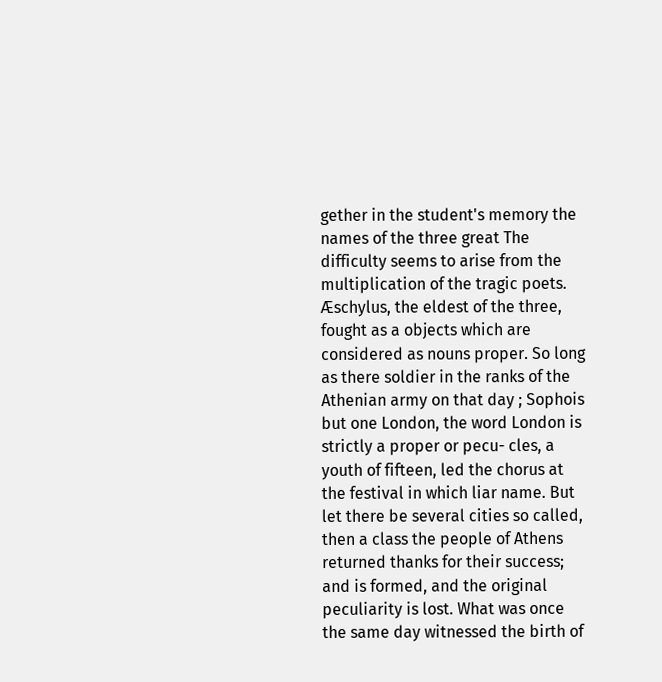gether in the student's memory the names of the three great The difficulty seems to arise from the multiplication of the tragic poets. Æschylus, the eldest of the three, fought as a objects which are considered as nouns proper. So long as there soldier in the ranks of the Athenian army on that day ; Sophois but one London, the word London is strictly a proper or pecu- cles, a youth of fifteen, led the chorus at the festival in which liar name. But let there be several cities so called, then a class the people of Athens returned thanks for their success; and is formed, and the original peculiarity is lost. What was once the same day witnessed the birth of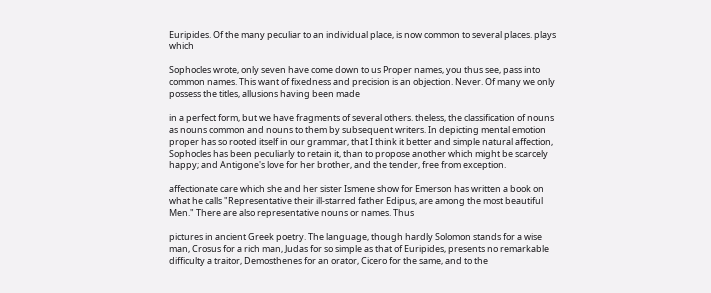Euripides. Of the many peculiar to an individual place, is now common to several places. plays which

Sophocles wrote, only seven have come down to us Proper names, you thus see, pass into common names. This want of fixedness and precision is an objection. Never. Of many we only possess the titles, allusions having been made

in a perfect form, but we have fragments of several others. theless, the classification of nouns as nouns common and nouns to them by subsequent writers. In depicting mental emotion proper has so rooted itself in our grammar, that I think it better and simple natural affection, Sophocles has been peculiarly to retain it, than to propose another which might be scarcely happy; and Antigone's love for her brother, and the tender, free from exception.

affectionate care which she and her sister Ismene show for Emerson has written a book on what he calls "Representative their ill-starred father Edipus, are among the most beautiful Men." There are also representative nouns or names. Thus

pictures in ancient Greek poetry. The language, though hardly Solomon stands for a wise man, Crosus for a rich man, Judas for so simple as that of Euripides, presents no remarkable difficulty a traitor, Demosthenes for an orator, Cicero for the same, and to the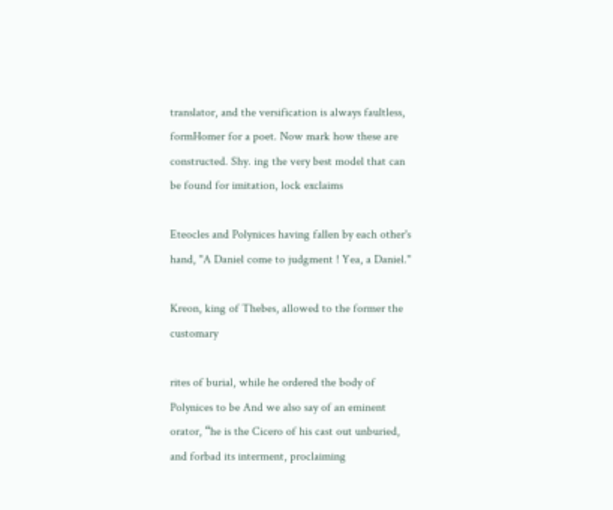translator, and the versification is always faultless, formHomer for a poet. Now mark how these are constructed. Shy. ing the very best model that can be found for imitation, lock exclaims

Eteocles and Polynices having fallen by each other's hand, "A Daniel come to judgment ! Yea, a Daniel."

Kreon, king of Thebes, allowed to the former the customary

rites of burial, while he ordered the body of Polynices to be And we also say of an eminent orator, “he is the Cicero of his cast out unburied, and forbad its interment, proclaiming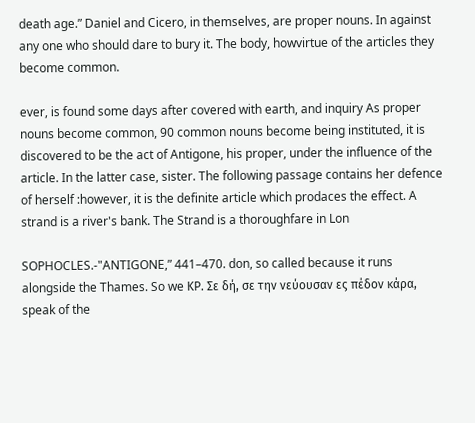death age.” Daniel and Cicero, in themselves, are proper nouns. In against any one who should dare to bury it. The body, howvirtue of the articles they become common.

ever, is found some days after covered with earth, and inquiry As proper nouns become common, 90 common nouns become being instituted, it is discovered to be the act of Antigone, his proper, under the influence of the article. In the latter case, sister. The following passage contains her defence of herself :however, it is the definite article which prodaces the effect. A strand is a river's bank. The Strand is a thoroughfare in Lon

SOPHOCLES.-"ANTIGONE,” 441–470. don, so called because it runs alongside the Thames. So we ΚΡ. Σε δή, σε την νεύουσαν ες πέδον κάρα, speak of the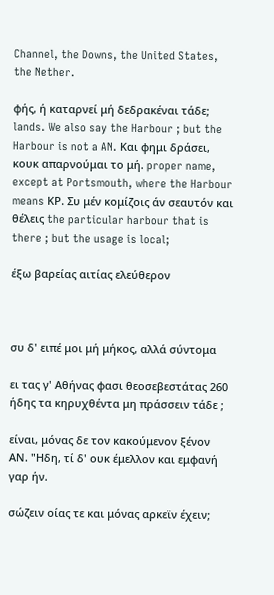Channel, the Downs, the United States, the Nether.

φής, ή καταρνεί μή δεδρακέναι τάδε; lands. We also say the Harbour ; but the Harbour is not a AN. Και φημι δράσει, κουκ απαρνούμαι το μή. proper name, except at Portsmouth, where the Harbour means ΚΡ. Συ μέν κομίζοις άν σεαυτόν και θέλεις the particular harbour that is there ; but the usage is local;

έξω βαρείας αιτίας ελεύθερον



συ δ' ειπέ μοι μή μήκος, αλλά σύντομα

ει τας γ' Αθήνας φασι θεοσεβεστάτας 260 ήδης τα κηρυχθέντα μη πράσσειν τάδε ;

είναι, μόνας δε τον κακούμενον ξένον ΑΝ. "Ηδη, τί δ' ουκ έμελλον και εμφανή γαρ ήν.

σώζειν οίας τε και μόνας αρκεϊν έχειν;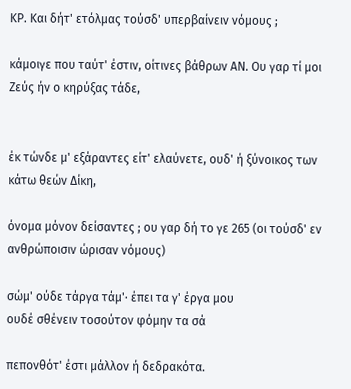ΚΡ. Και δήτ' ετόλμας τούσδ' υπερβαίνειν νόμους ;

κάμοιγε που ταύτ' έστιν, οίτινες βάθρων ΑΝ. Ου γαρ τί μοι Ζεύς ήν ο κηρύξας τάδε,


έκ τώνδε μ' εξάραντες είτ' ελαύνετε, ουδ' ή ξύνοικος των κάτω θεών Δίκη,

όνομα μόνον δείσαντες ; ου γαρ δή το γε 265 (οι τούσδ' εν ανθρώποισιν ώρισαν νόμους)

σώμ' ούδε τάργα τάμ'· έπει τα γ' έργα μου
ουδέ σθένειν τοσούτον φόμην τα σά

πεπονθότ' έστι μάλλον ή δεδρακότα.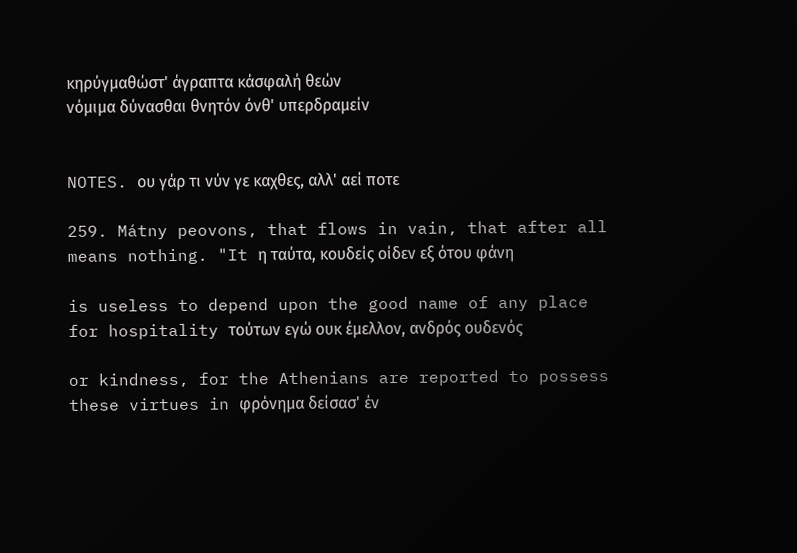κηρύγμαθώστ' άγραπτα κάσφαλή θεών
νόμιμα δύνασθαι θνητόν όνθ' υπερδραμείν


NOTES. ου γάρ τι νύν γε καχθες, αλλ' αεί ποτε

259. Mátny peovons, that flows in vain, that after all means nothing. "It η ταύτα, κουδείς οίδεν εξ ότου φάνη

is useless to depend upon the good name of any place for hospitality τούτων εγώ ουκ έμελλον, ανδρός ουδενός

or kindness, for the Athenians are reported to possess these virtues in φρόνημα δείσασ' έν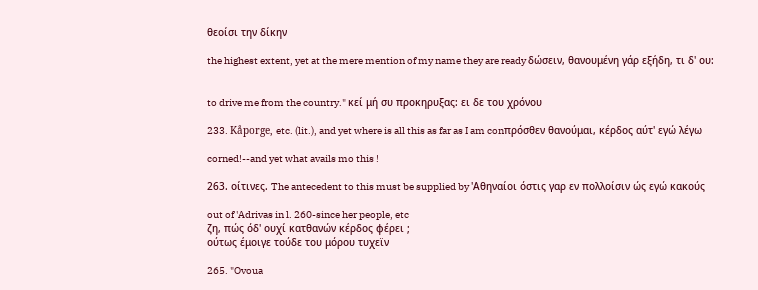θεοίσι την δίκην

the highest extent, yet at the mere mention of my name they are ready δώσειν, θανουμένη γάρ εξήδη, τι δ' ου:


to drive me from the country." κεί μή συ προκηρυξας: ει δε του χρόνου

233. Kåporge, etc. (lit.), and yet where is all this as far as I am conπρόσθεν θανούμαι, κέρδος αύτ' εγώ λέγω

corned!--and yet what avails mo this !

263. οίτινες. The antecedent to this must be supplied by 'Αθηναίοι όστις γαρ εν πολλοίσιν ώς εγώ κακούς

out of 'Adrivas in l. 260-since her people, etc
ζη, πώς όδ' ουχί κατθανών κέρδος φέρει ;
ούτως έμοιγε τούδε του μόρου τυχεϊν

265. "Ovoua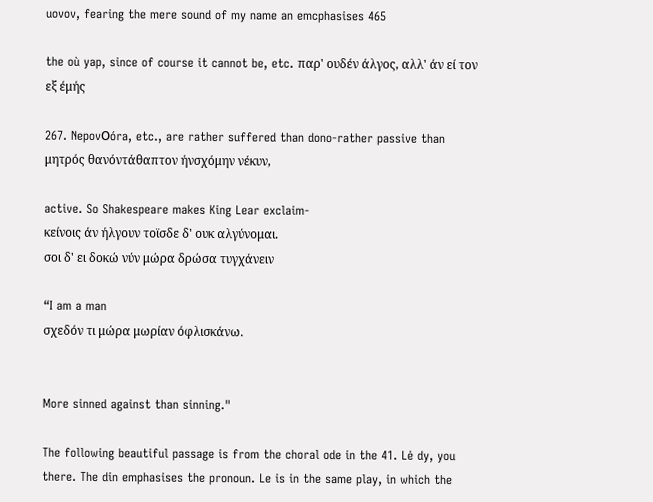uovov, fearing the mere sound of my name an emcphasises 465

the où yap, since of course it cannot be, etc. παρ' ουδέν άλγος, αλλ' άν εί τον εξ έμής

267. NepovОóra, etc., are rather suffered than dono-rather passive than μητρός θανόντάθαπτον ήνσχόμην νέκυν,

active. So Shakespeare makes King Lear exclaim-
κείνοις άν ήλγουν τοϊσδε δ' ουκ αλγύνομαι.
σοι δ' ει δοκώ νύν μώρα δρώσα τυγχάνειν

“I am a man
σχεδόν τι μώρα μωρίαν όφλισκάνω.


More sinned against than sinning."

The following beautiful passage is from the choral ode in the 41. Lė dy, you there. The din emphasises the pronoun. Le is in the same play, in which the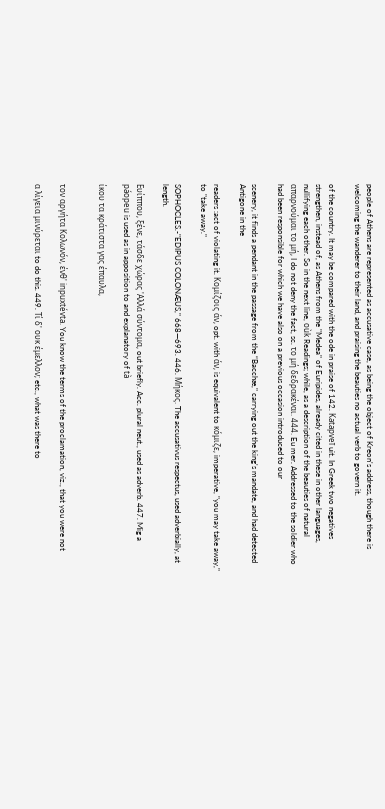people of Athens are represented as accusative case, as being the object of Kreon's address, though there is welcoming the wanderer to their land, and praising the beauties no actual verb to govern it.

of the country. It may be compared with the ode in praise of 142. Katapveī uit. In Greek two negatives strengthen, instead of, as Athens from the "Medea" of Euripides, already cited in these in other languages, nullifying each other. So in the next line, oùk Readings; while, as a description of the beauties of natural απαρνούμαι το μή, I do not deny the fact, sc. το μή δεδρακέναι. 444. Eu mer. Addressed to the soldier who had been responsible for which we have also on a previous occasion introduced to our

scenery, it finds a pendant in the passage from the “Bacchæ," carrying out the king's mandate, and had detected Antigone in the

readers :act of violating it. Kομίζοις άν, opt. with άν, is equivalent to κόμιζε, imperative, "you may take away," to "take away."

SOPHOCLES.-"EDIPUS COLONÆUS," 668—693. 446. Μήκος. The accusativus respectus, used adverbially, at length.

Ευίππου, ξένε, τάσδε χώρας 'Αλλά σύντομα, out briefly. Acc. plural neut., used as adverb. 447. Mig a páopeu is used as in apposition to and explanatory of tà

ίκου τα κράτιστα γας έπαυλα,


τον αργήτα Κολωνόν, ένθ' inpuxtévta. You know the terms of the proclamation, viz., that you were not

α λίγεια μινύρεται to do this. 449. Τί δ' ουκ έμελλον; etc., what was there to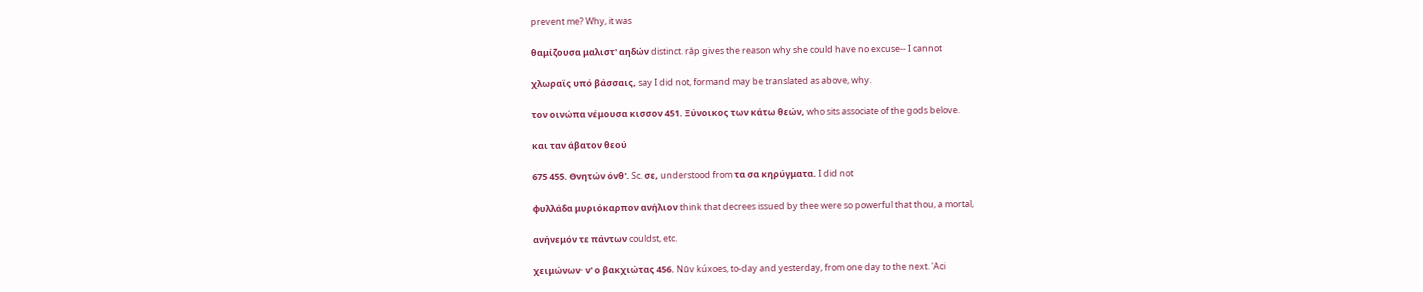prevent me? Why, it was

θαμίζουσα μαλιστ' αηδών distinct. råp gives the reason why she could have no excuse-- I cannot

χλωραϊς υπό βάσσαις, say I did not, formand may be translated as above, why.

τον οινώπα νέμουσα κισσον 451. Ξύνοικος των κάτω θεών, who sits associate of the gods belove.

και ταν άβατον θεού

675 455. Θνητών όνθ'. Sc. σε, understood from τα σα κηρύγματα. I did not

φυλλάδα μυριόκαρπον ανήλιον think that decrees issued by thee were so powerful that thou, a mortal,

ανήνεμόν τε πάντων couldst, etc.

χειμώνων· ν' ο βακχιώτας 456. Nūv kúxoes, to-day and yesterday, from one day to the next. 'Aci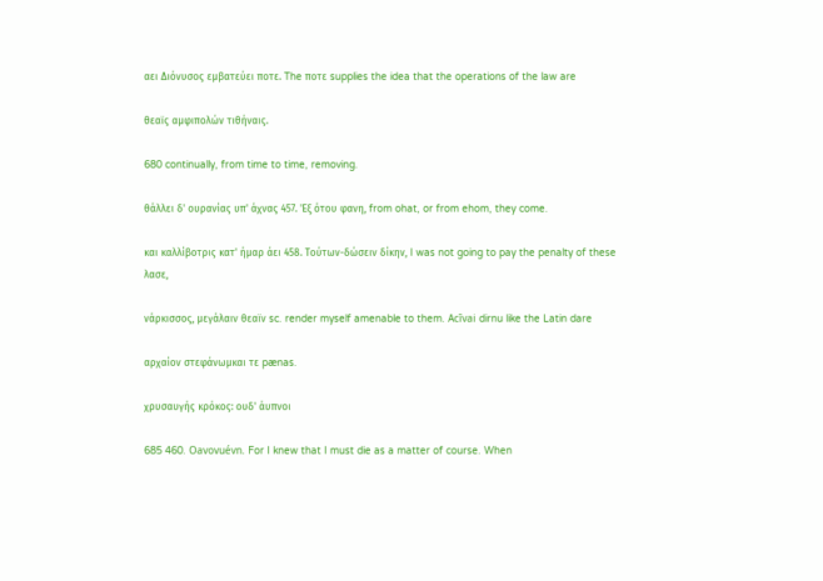αει Διόνυσος εμβατεύει ποτε. The ποτε supplies the idea that the operations of the law are

θεαϊς αμφιπολών τιθήναις.

680 continually, from time to time, removing.

θάλλει δ' ουρανίας υπ' άχνας 457. 'Εξ ότου φανη, from ohat, or from ehom, they come.

και καλλίβοτρις κατ' ήμαρ άει 458. Τούτων-δώσειν δίκην, I was not going to pay the penalty of these λασε,

νάρκισσος, μεγάλαιν θεαϊν sc. render myself amenable to them. Acīvai dirnu like the Latin dare

αρχαίον στεφάνωμκαι τε pænas.

χρυσαυγής κρόκος: ουδ' άυπνοι

685 460. Oavovuévn. For I knew that I must die as a matter of course. When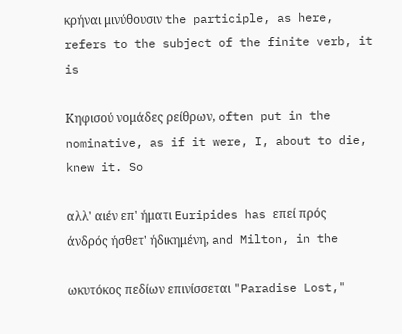κρήναι μινύθουσιν the participle, as here, refers to the subject of the finite verb, it is

Κηφισού νομάδες ρείθρων, often put in the nominative, as if it were, I, about to die, knew it. So

αλλ' αιέν επ' ήματι Euripides has επεί πρός άνδρός ήσθετ' ήδικημένη, and Milton, in the

ωκυτόκος πεδίων επινίσσεται "Paradise Lost,"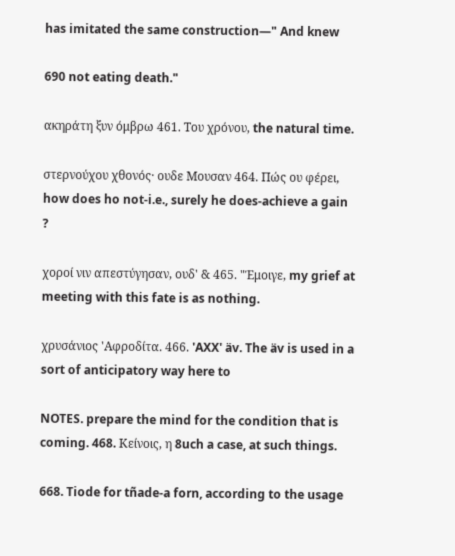has imitated the same construction—" And knew

690 not eating death."

ακηράτη ξυν όμβρω 461. Του χρόνου, the natural time.

στερνούχου χθονός· ουδε Μουσαν 464. Πώς ου φέρει, how does ho not-i.e., surely he does-achieve a gain ?

χοροί νιν απεστύγησαν, ουδ' & 465. "Έμοιγε, my grief at meeting with this fate is as nothing.

χρυσάνιος 'Αφροδίτα. 466. 'AXX' äv. The äv is used in a sort of anticipatory way here to

NOTES. prepare the mind for the condition that is coming. 468. Κείνοις, η 8uch a case, at such things.

668. Tiode for tñade-a forn, according to the usage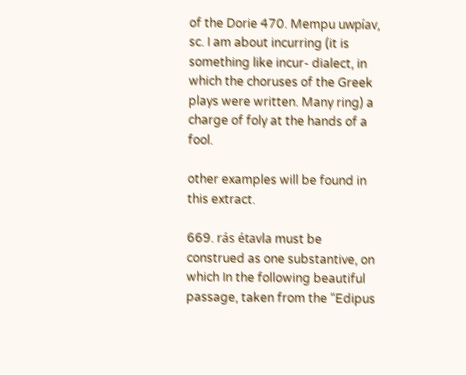of the Dorie 470. Mempu uwpíav, sc. I am about incurring (it is something like incur- dialect, in which the choruses of the Greek plays were written. Many ring) a charge of foly at the hands of a fool.

other examples will be found in this extract.

669. rás étavla must be construed as one substantive, on which In the following beautiful passage, taken from the “Edipus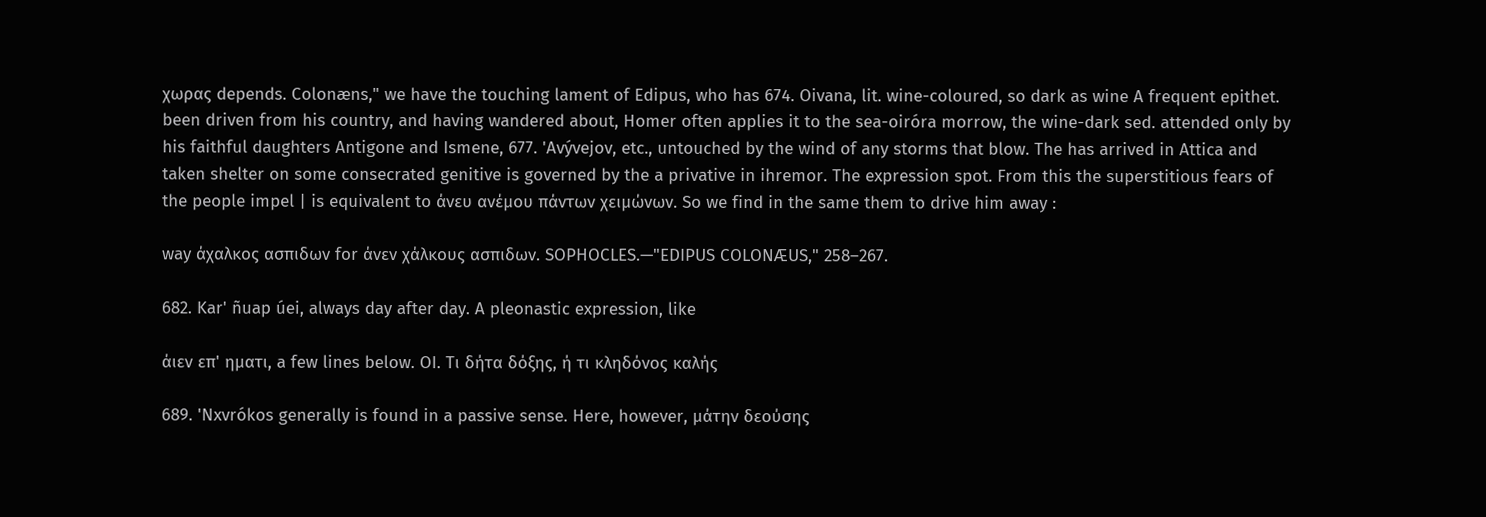χωρας depends. Colonæns," we have the touching lament of Edipus, who has 674. Oivana, lit. wine-coloured, so dark as wine A frequent epithet. been driven from his country, and having wandered about, Homer often applies it to the sea-oiróra morrow, the wine-dark sed. attended only by his faithful daughters Antigone and Ismene, 677. 'Avývejov, etc., untouched by the wind of any storms that blow. The has arrived in Attica and taken shelter on some consecrated genitive is governed by the a privative in ihremor. The expression spot. From this the superstitious fears of the people impel | is equivalent to άνευ ανέμου πάντων χειμώνων. So we find in the same them to drive him away :

way άχαλκος ασπιδων for άνεν χάλκους ασπιδων. SOPHOCLES.—"EDIPUS COLONÆUS," 258–267.

682. Kar' ñuap úei, always day after day. A pleonastic expression, like

άιεν επ' ηματι, a few lines below. ΟΙ. Τι δήτα δόξης, ή τι κληδόνος καλής

689. 'Nxvrókos generally is found in a passive sense. Here, however, μάτην δεούσης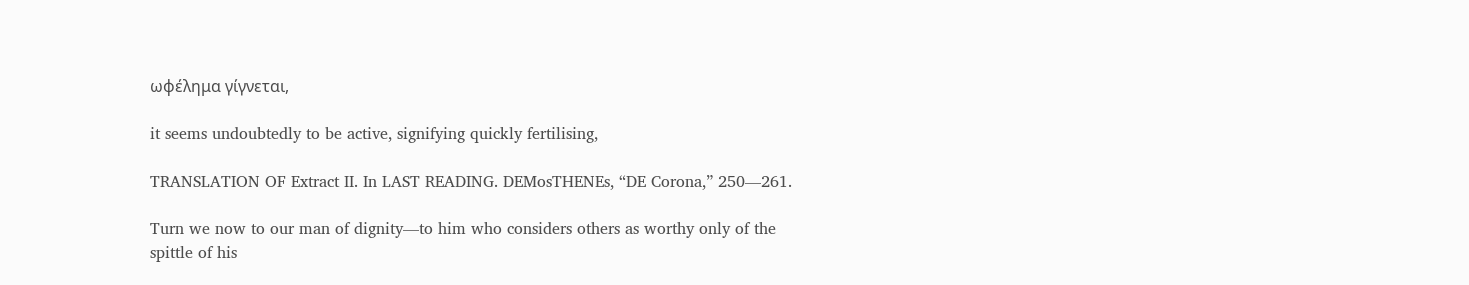ωφέλημα γίγνεται,

it seems undoubtedly to be active, signifying quickly fertilising,

TRANSLATION OF Extract II. In LAST READING. DEMosTHENEs, “DE Corona,” 250—261.

Turn we now to our man of dignity—to him who considers others as worthy only of the spittle of his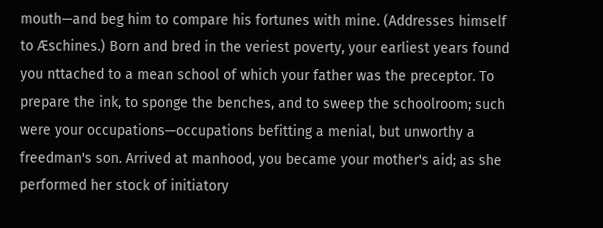mouth—and beg him to compare his fortunes with mine. (Addresses himself to Æschines.) Born and bred in the veriest poverty, your earliest years found you nttached to a mean school of which your father was the preceptor. To prepare the ink, to sponge the benches, and to sweep the schoolroom; such were your occupations—occupations befitting a menial, but unworthy a freedman's son. Arrived at manhood, you became your mother's aid; as she performed her stock of initiatory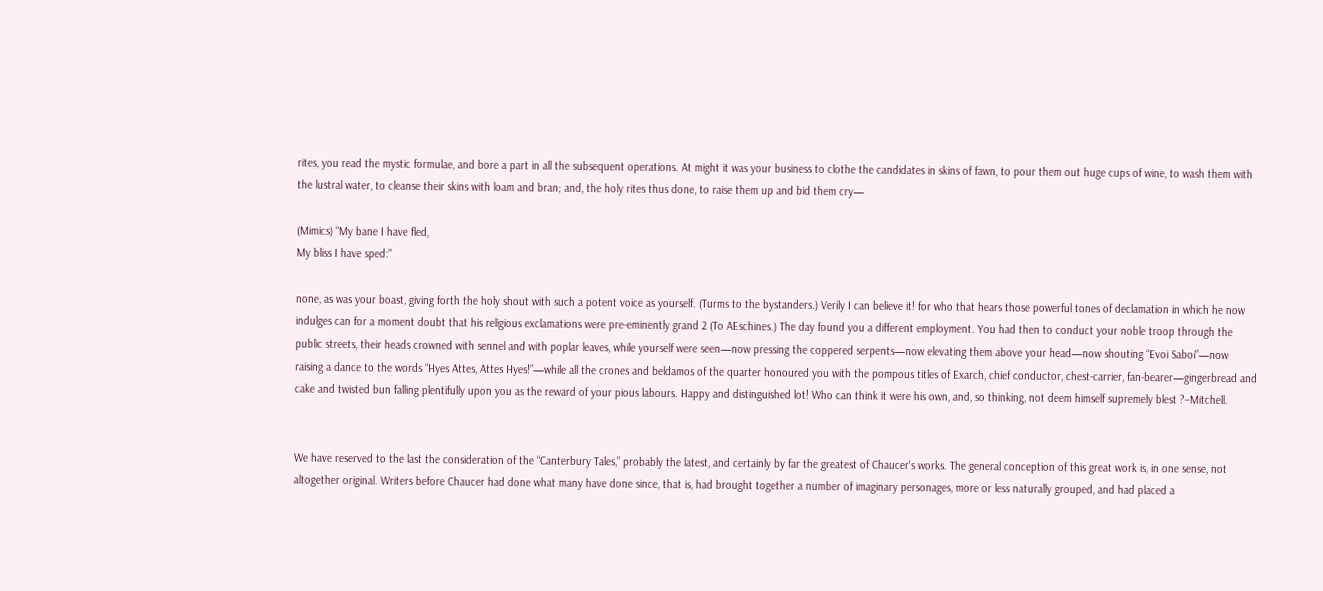rites, you read the mystic formulae, and bore a part in all the subsequent operations. At might it was your business to clothe the candidates in skins of fawn, to pour them out huge cups of wine, to wash them with the lustral water, to cleanse their skins with loam and bran; and, the holy rites thus done, to raise them up and bid them cry—

(Mimics) “My bane I have fled,
My bliss I have sped:"

none, as was your boast, giving forth the holy shout with such a potent voice as yourself. (Turms to the bystanders.) Verily I can believe it! for who that hears those powerful tones of declamation in which he now indulges can for a moment doubt that his religious exclamations were pre-eminently grand 2 (To AEschines.) The day found you a different employment. You had then to conduct your noble troop through the public streets, their heads crowned with sennel and with poplar leaves, while yourself were seen—now pressing the coppered serpents—now elevating them above your head—now shouting “Evoi Saboi”—now raising a dance to the words “Hyes Attes, Attes Hyes!”—while all the crones and beldamos of the quarter honoured you with the pompous titles of Exarch, chief conductor, chest-carrier, fan-bearer—gingerbread and cake and twisted bun falling plentifully upon you as the reward of your pious labours. Happy and distinguished lot! Who can think it were his own, and, so thinking, not deem himself supremely blest ?–Mitchell.


We have reserved to the last the consideration of the “Canterbury Tales,” probably the latest, and certainly by far the greatest of Chaucer's works. The general conception of this great work is, in one sense, not altogether original. Writers before Chaucer had done what many have done since, that is, had brought together a number of imaginary personages, more or less naturally grouped, and had placed a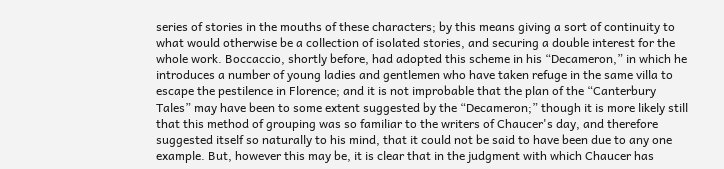series of stories in the mouths of these characters; by this means giving a sort of continuity to what would otherwise be a collection of isolated stories, and securing a double interest for the whole work. Boccaccio, shortly before, had adopted this scheme in his “Decameron,” in which he introduces a number of young ladies and gentlemen who have taken refuge in the same villa to escape the pestilence in Florence; and it is not improbable that the plan of the “Canterbury Tales” may have been to some extent suggested by the “Decameron;” though it is more likely still that this method of grouping was so familiar to the writers of Chaucer's day, and therefore suggested itself so naturally to his mind, that it could not be said to have been due to any one example. But, however this may be, it is clear that in the judgment with which Chaucer has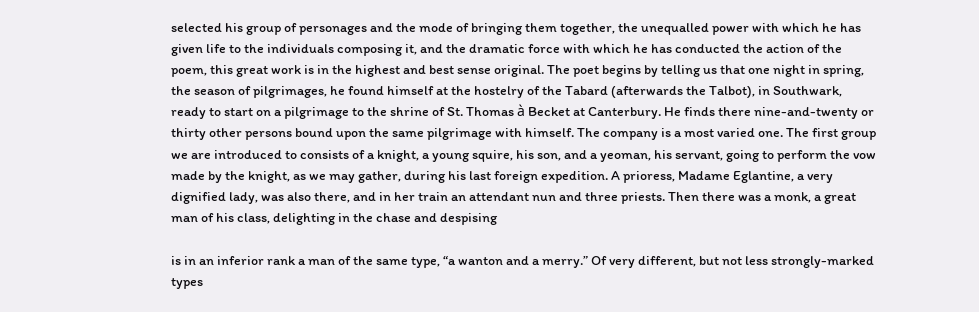selected his group of personages and the mode of bringing them together, the unequalled power with which he has given life to the individuals composing it, and the dramatic force with which he has conducted the action of the poem, this great work is in the highest and best sense original. The poet begins by telling us that one night in spring, the season of pilgrimages, he found himself at the hostelry of the Tabard (afterwards the Talbot), in Southwark, ready to start on a pilgrimage to the shrine of St. Thomas à Becket at Canterbury. He finds there nine-and-twenty or thirty other persons bound upon the same pilgrimage with himself. The company is a most varied one. The first group we are introduced to consists of a knight, a young squire, his son, and a yeoman, his servant, going to perform the vow made by the knight, as we may gather, during his last foreign expedition. A prioress, Madame Eglantine, a very dignified lady, was also there, and in her train an attendant nun and three priests. Then there was a monk, a great man of his class, delighting in the chase and despising

is in an inferior rank a man of the same type, “a wanton and a merry.” Of very different, but not less strongly-marked types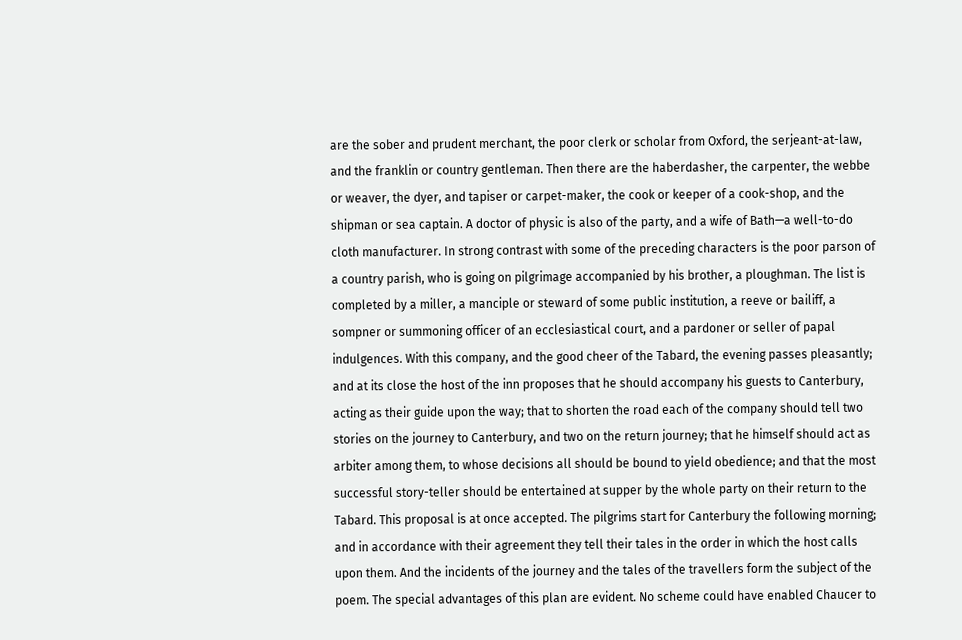are the sober and prudent merchant, the poor clerk or scholar from Oxford, the serjeant-at-law, and the franklin or country gentleman. Then there are the haberdasher, the carpenter, the webbe or weaver, the dyer, and tapiser or carpet-maker, the cook or keeper of a cook-shop, and the shipman or sea captain. A doctor of physic is also of the party, and a wife of Bath—a well-to-do cloth manufacturer. In strong contrast with some of the preceding characters is the poor parson of a country parish, who is going on pilgrimage accompanied by his brother, a ploughman. The list is completed by a miller, a manciple or steward of some public institution, a reeve or bailiff, a sompner or summoning officer of an ecclesiastical court, and a pardoner or seller of papal indulgences. With this company, and the good cheer of the Tabard, the evening passes pleasantly; and at its close the host of the inn proposes that he should accompany his guests to Canterbury, acting as their guide upon the way; that to shorten the road each of the company should tell two stories on the journey to Canterbury, and two on the return journey; that he himself should act as arbiter among them, to whose decisions all should be bound to yield obedience; and that the most successful story-teller should be entertained at supper by the whole party on their return to the Tabard. This proposal is at once accepted. The pilgrims start for Canterbury the following morning; and in accordance with their agreement they tell their tales in the order in which the host calls upon them. And the incidents of the journey and the tales of the travellers form the subject of the poem. The special advantages of this plan are evident. No scheme could have enabled Chaucer to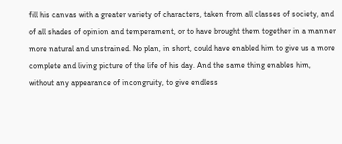fill his canvas with a greater variety of characters, taken from all classes of society, and of all shades of opinion and temperament, or to have brought them together in a manner more natural and unstrained. No plan, in short, could have enabled him to give us a more complete and living picture of the life of his day. And the same thing enables him, without any appearance of incongruity, to give endless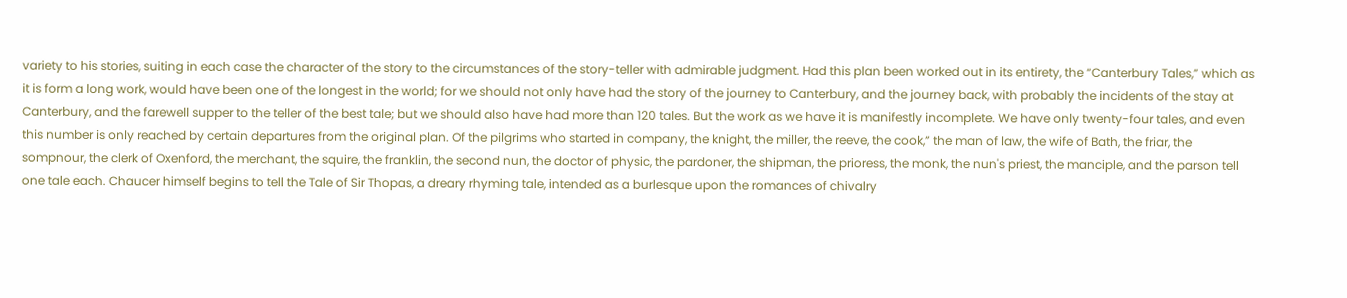variety to his stories, suiting in each case the character of the story to the circumstances of the story-teller with admirable judgment. Had this plan been worked out in its entirety, the “Canterbury Tales,” which as it is form a long work, would have been one of the longest in the world; for we should not only have had the story of the journey to Canterbury, and the journey back, with probably the incidents of the stay at Canterbury, and the farewell supper to the teller of the best tale; but we should also have had more than 120 tales. But the work as we have it is manifestly incomplete. We have only twenty-four tales, and even this number is only reached by certain departures from the original plan. Of the pilgrims who started in company, the knight, the miller, the reeve, the cook,” the man of law, the wife of Bath, the friar, the sompnour, the clerk of Oxenford, the merchant, the squire, the franklin, the second nun, the doctor of physic, the pardoner, the shipman, the prioress, the monk, the nun's priest, the manciple, and the parson tell one tale each. Chaucer himself begins to tell the Tale of Sir Thopas, a dreary rhyming tale, intended as a burlesque upon the romances of chivalry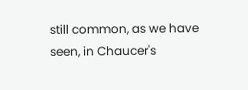still common, as we have seen, in Chaucer's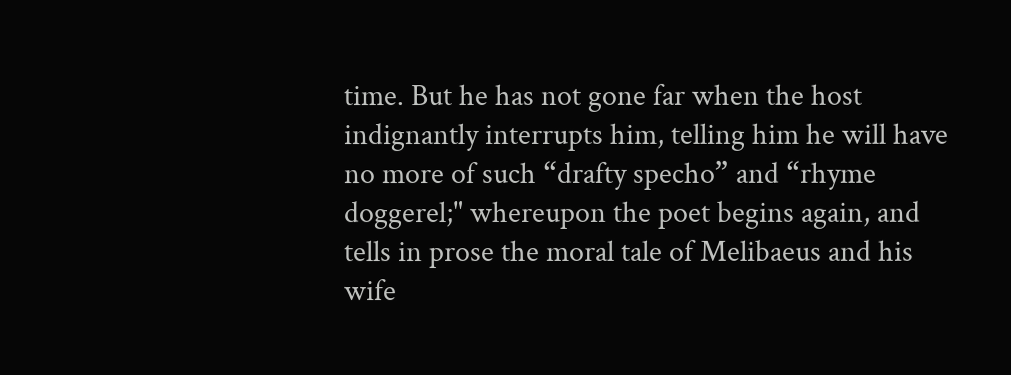time. But he has not gone far when the host indignantly interrupts him, telling him he will have no more of such “drafty specho” and “rhyme doggerel;" whereupon the poet begins again, and tells in prose the moral tale of Melibaeus and his wife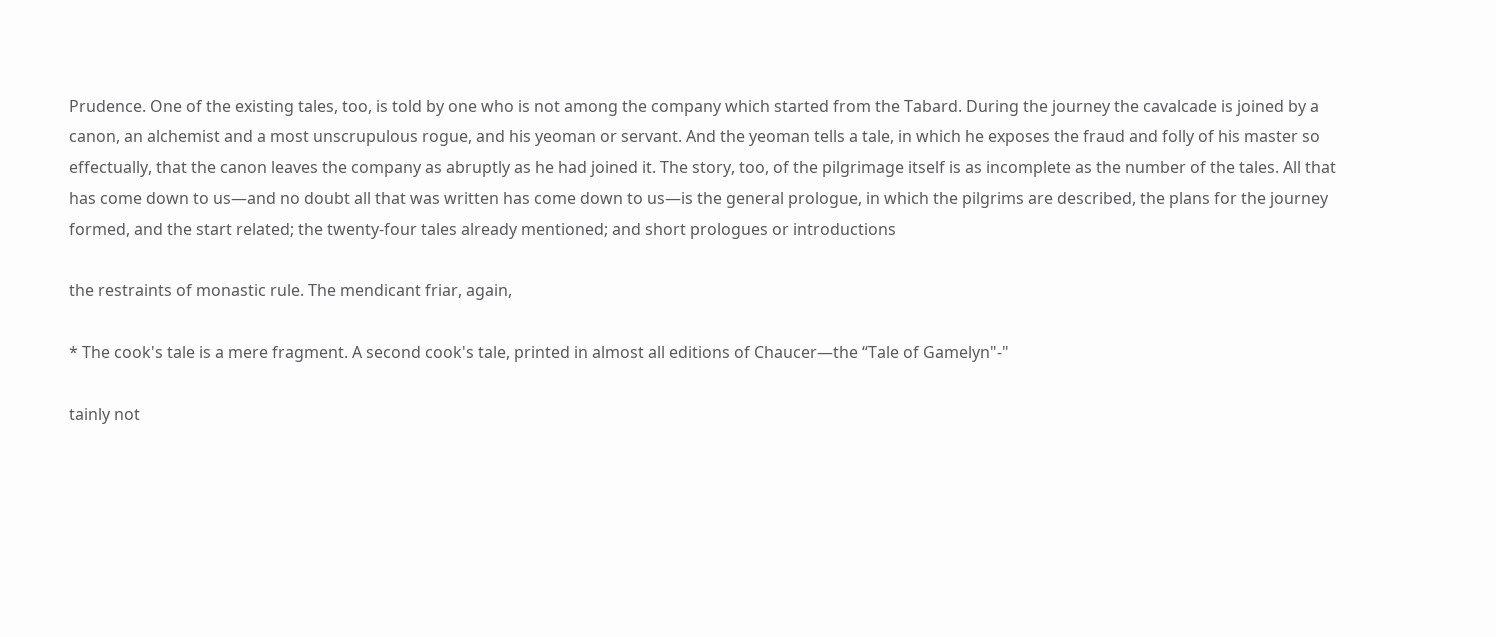Prudence. One of the existing tales, too, is told by one who is not among the company which started from the Tabard. During the journey the cavalcade is joined by a canon, an alchemist and a most unscrupulous rogue, and his yeoman or servant. And the yeoman tells a tale, in which he exposes the fraud and folly of his master so effectually, that the canon leaves the company as abruptly as he had joined it. The story, too, of the pilgrimage itself is as incomplete as the number of the tales. All that has come down to us—and no doubt all that was written has come down to us—is the general prologue, in which the pilgrims are described, the plans for the journey formed, and the start related; the twenty-four tales already mentioned; and short prologues or introductions

the restraints of monastic rule. The mendicant friar, again,

* The cook's tale is a mere fragment. A second cook's tale, printed in almost all editions of Chaucer—the “Tale of Gamelyn"-"

tainly not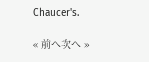Chaucer's.

« 前へ次へ »